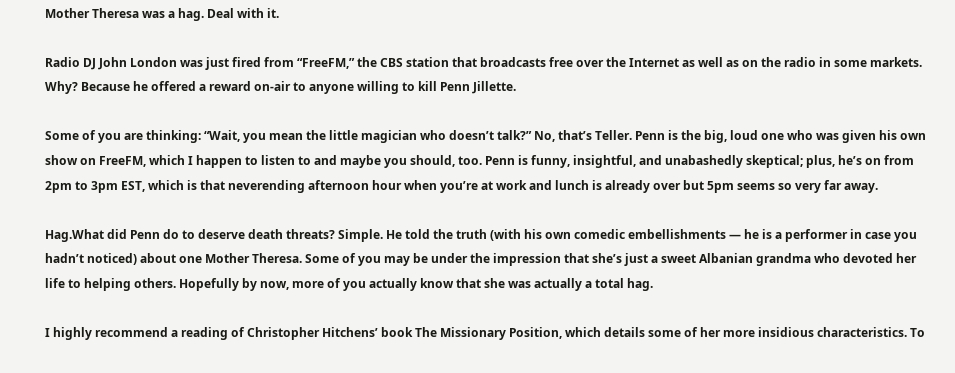Mother Theresa was a hag. Deal with it.

Radio DJ John London was just fired from “FreeFM,” the CBS station that broadcasts free over the Internet as well as on the radio in some markets. Why? Because he offered a reward on-air to anyone willing to kill Penn Jillette.

Some of you are thinking: “Wait, you mean the little magician who doesn’t talk?” No, that’s Teller. Penn is the big, loud one who was given his own show on FreeFM, which I happen to listen to and maybe you should, too. Penn is funny, insightful, and unabashedly skeptical; plus, he’s on from 2pm to 3pm EST, which is that neverending afternoon hour when you’re at work and lunch is already over but 5pm seems so very far away.

Hag.What did Penn do to deserve death threats? Simple. He told the truth (with his own comedic embellishments — he is a performer in case you hadn’t noticed) about one Mother Theresa. Some of you may be under the impression that she’s just a sweet Albanian grandma who devoted her life to helping others. Hopefully by now, more of you actually know that she was actually a total hag.

I highly recommend a reading of Christopher Hitchens’ book The Missionary Position, which details some of her more insidious characteristics. To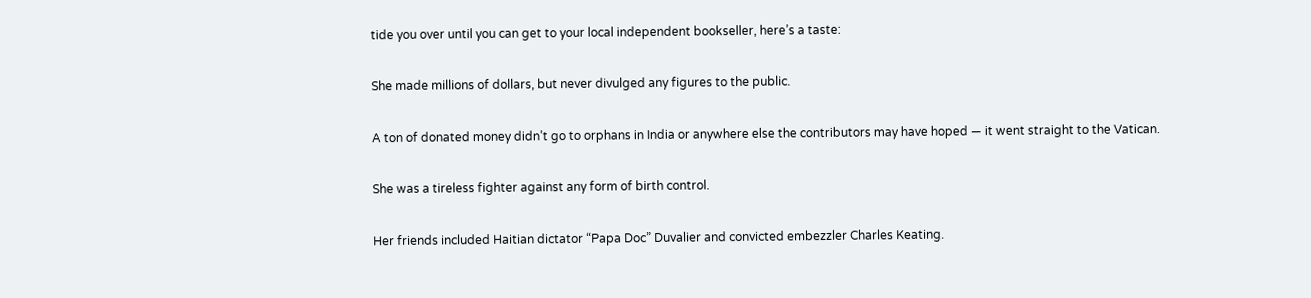tide you over until you can get to your local independent bookseller, here’s a taste:

She made millions of dollars, but never divulged any figures to the public.

A ton of donated money didn’t go to orphans in India or anywhere else the contributors may have hoped — it went straight to the Vatican.

She was a tireless fighter against any form of birth control.

Her friends included Haitian dictator “Papa Doc” Duvalier and convicted embezzler Charles Keating.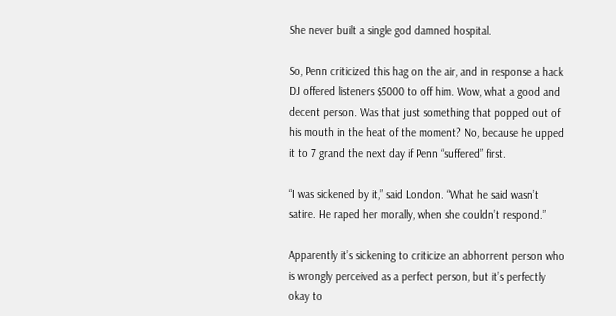She never built a single god damned hospital.

So, Penn criticized this hag on the air, and in response a hack DJ offered listeners $5000 to off him. Wow, what a good and decent person. Was that just something that popped out of his mouth in the heat of the moment? No, because he upped it to 7 grand the next day if Penn “suffered” first.

“I was sickened by it,” said London. “What he said wasn’t satire. He raped her morally, when she couldn’t respond.”

Apparently it’s sickening to criticize an abhorrent person who is wrongly perceived as a perfect person, but it’s perfectly okay to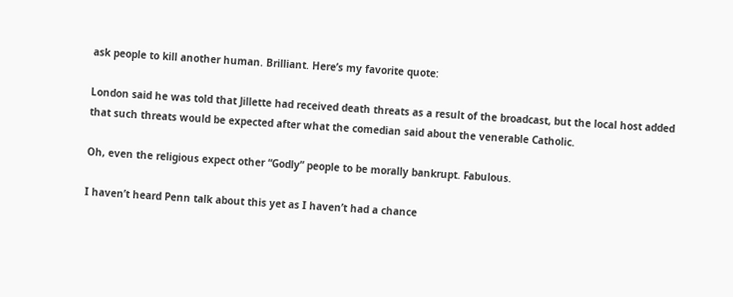ask people to kill another human. Brilliant. Here’s my favorite quote:

London said he was told that Jillette had received death threats as a result of the broadcast, but the local host added that such threats would be expected after what the comedian said about the venerable Catholic.

Oh, even the religious expect other “Godly” people to be morally bankrupt. Fabulous.

I haven’t heard Penn talk about this yet as I haven’t had a chance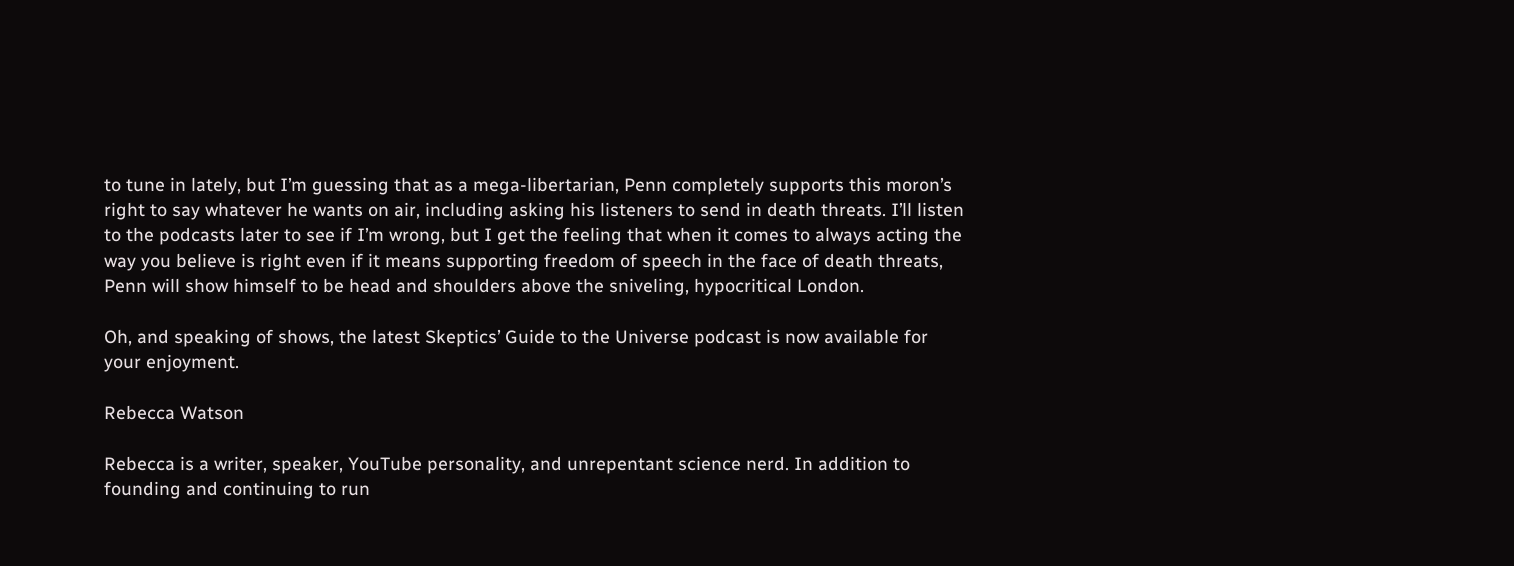to tune in lately, but I’m guessing that as a mega-libertarian, Penn completely supports this moron’s right to say whatever he wants on air, including asking his listeners to send in death threats. I’ll listen to the podcasts later to see if I’m wrong, but I get the feeling that when it comes to always acting the way you believe is right even if it means supporting freedom of speech in the face of death threats, Penn will show himself to be head and shoulders above the sniveling, hypocritical London.

Oh, and speaking of shows, the latest Skeptics’ Guide to the Universe podcast is now available for your enjoyment.

Rebecca Watson

Rebecca is a writer, speaker, YouTube personality, and unrepentant science nerd. In addition to founding and continuing to run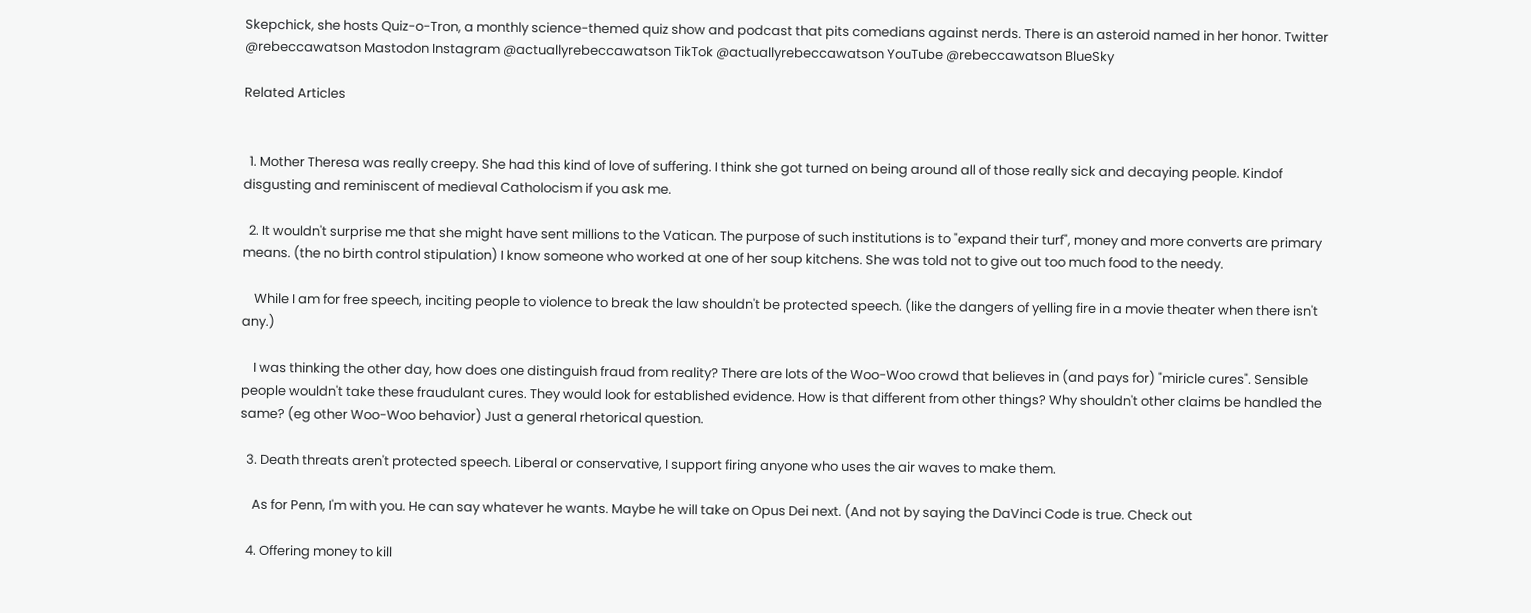Skepchick, she hosts Quiz-o-Tron, a monthly science-themed quiz show and podcast that pits comedians against nerds. There is an asteroid named in her honor. Twitter @rebeccawatson Mastodon Instagram @actuallyrebeccawatson TikTok @actuallyrebeccawatson YouTube @rebeccawatson BlueSky

Related Articles


  1. Mother Theresa was really creepy. She had this kind of love of suffering. I think she got turned on being around all of those really sick and decaying people. Kindof disgusting and reminiscent of medieval Catholocism if you ask me.

  2. It wouldn't surprise me that she might have sent millions to the Vatican. The purpose of such institutions is to "expand their turf", money and more converts are primary means. (the no birth control stipulation) I know someone who worked at one of her soup kitchens. She was told not to give out too much food to the needy.

    While I am for free speech, inciting people to violence to break the law shouldn't be protected speech. (like the dangers of yelling fire in a movie theater when there isn't any.)

    I was thinking the other day, how does one distinguish fraud from reality? There are lots of the Woo-Woo crowd that believes in (and pays for) "miricle cures". Sensible people wouldn't take these fraudulant cures. They would look for established evidence. How is that different from other things? Why shouldn't other claims be handled the same? (eg other Woo-Woo behavior) Just a general rhetorical question.

  3. Death threats aren't protected speech. Liberal or conservative, I support firing anyone who uses the air waves to make them.

    As for Penn, I'm with you. He can say whatever he wants. Maybe he will take on Opus Dei next. (And not by saying the DaVinci Code is true. Check out

  4. Offering money to kill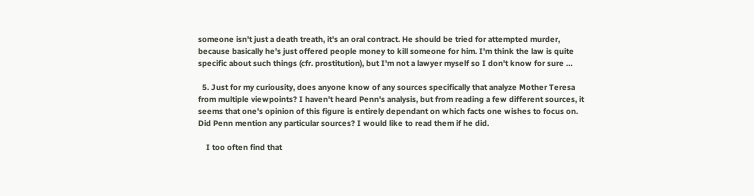someone isn't just a death treath, it's an oral contract. He should be tried for attempted murder, because basically he's just offered people money to kill someone for him. I'm think the law is quite specific about such things (cfr. prostitution), but I'm not a lawyer myself so I don't know for sure …

  5. Just for my curiousity, does anyone know of any sources specifically that analyze Mother Teresa from multiple viewpoints? I haven't heard Penn's analysis, but from reading a few different sources, it seems that one's opinion of this figure is entirely dependant on which facts one wishes to focus on. Did Penn mention any particular sources? I would like to read them if he did.

    I too often find that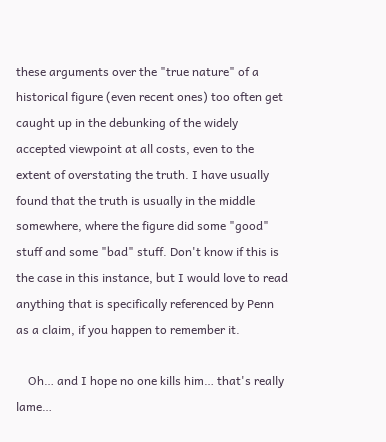these arguments over the "true nature" of a historical figure (even recent ones) too often get caught up in the debunking of the widely accepted viewpoint at all costs, even to the extent of overstating the truth. I have usually found that the truth is usually in the middle somewhere, where the figure did some "good" stuff and some "bad" stuff. Don't know if this is the case in this instance, but I would love to read anything that is specifically referenced by Penn as a claim, if you happen to remember it.

    Oh… and I hope no one kills him… that's really lame…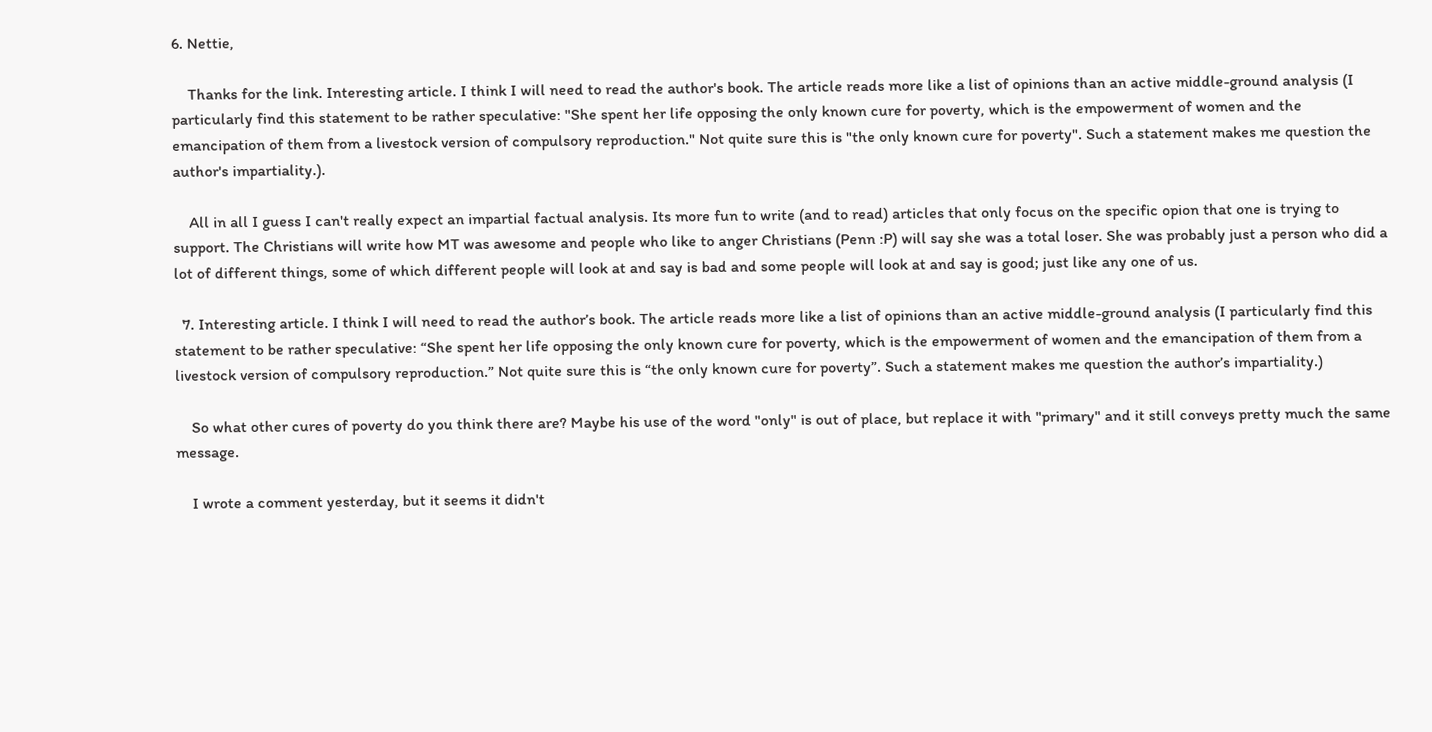6. Nettie,

    Thanks for the link. Interesting article. I think I will need to read the author's book. The article reads more like a list of opinions than an active middle-ground analysis (I particularly find this statement to be rather speculative: "She spent her life opposing the only known cure for poverty, which is the empowerment of women and the emancipation of them from a livestock version of compulsory reproduction." Not quite sure this is "the only known cure for poverty". Such a statement makes me question the author's impartiality.).

    All in all I guess I can't really expect an impartial factual analysis. Its more fun to write (and to read) articles that only focus on the specific opion that one is trying to support. The Christians will write how MT was awesome and people who like to anger Christians (Penn :P) will say she was a total loser. She was probably just a person who did a lot of different things, some of which different people will look at and say is bad and some people will look at and say is good; just like any one of us.

  7. Interesting article. I think I will need to read the author’s book. The article reads more like a list of opinions than an active middle-ground analysis (I particularly find this statement to be rather speculative: “She spent her life opposing the only known cure for poverty, which is the empowerment of women and the emancipation of them from a livestock version of compulsory reproduction.” Not quite sure this is “the only known cure for poverty”. Such a statement makes me question the author’s impartiality.)

    So what other cures of poverty do you think there are? Maybe his use of the word "only" is out of place, but replace it with "primary" and it still conveys pretty much the same message.

    I wrote a comment yesterday, but it seems it didn't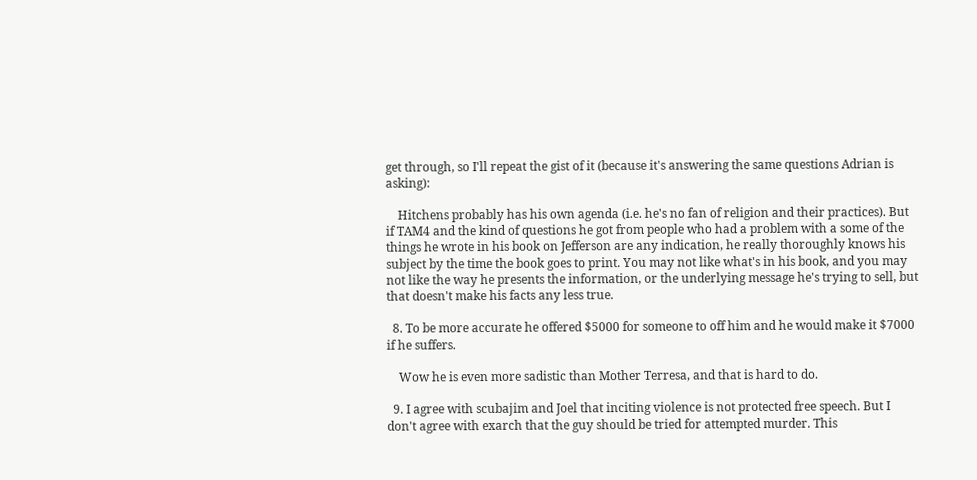get through, so I'll repeat the gist of it (because it's answering the same questions Adrian is asking):

    Hitchens probably has his own agenda (i.e. he's no fan of religion and their practices). But if TAM4 and the kind of questions he got from people who had a problem with a some of the things he wrote in his book on Jefferson are any indication, he really thoroughly knows his subject by the time the book goes to print. You may not like what's in his book, and you may not like the way he presents the information, or the underlying message he's trying to sell, but that doesn't make his facts any less true.

  8. To be more accurate he offered $5000 for someone to off him and he would make it $7000 if he suffers.

    Wow he is even more sadistic than Mother Terresa, and that is hard to do.

  9. I agree with scubajim and Joel that inciting violence is not protected free speech. But I don't agree with exarch that the guy should be tried for attempted murder. This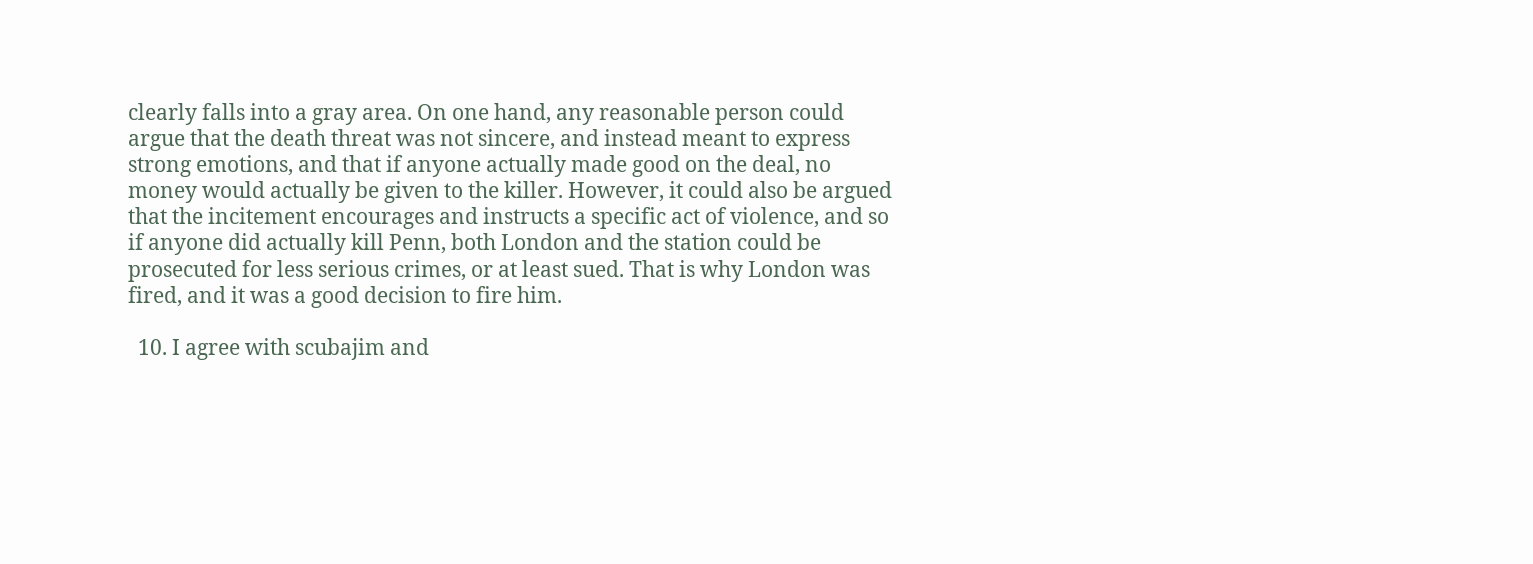clearly falls into a gray area. On one hand, any reasonable person could argue that the death threat was not sincere, and instead meant to express strong emotions, and that if anyone actually made good on the deal, no money would actually be given to the killer. However, it could also be argued that the incitement encourages and instructs a specific act of violence, and so if anyone did actually kill Penn, both London and the station could be prosecuted for less serious crimes, or at least sued. That is why London was fired, and it was a good decision to fire him.

  10. I agree with scubajim and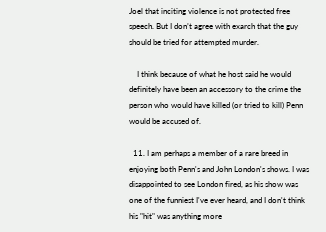Joel that inciting violence is not protected free speech. But I don’t agree with exarch that the guy should be tried for attempted murder.

    I think because of what he host said he would definitely have been an accessory to the crime the person who would have killed (or tried to kill) Penn would be accused of.

  11. I am perhaps a member of a rare breed in enjoying both Penn's and John London's shows. I was disappointed to see London fired, as his show was one of the funniest I've ever heard, and I don't think his "hit" was anything more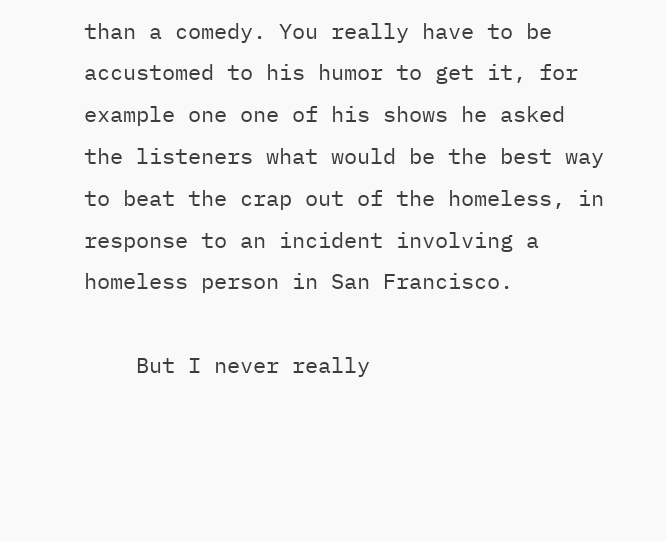than a comedy. You really have to be accustomed to his humor to get it, for example one one of his shows he asked the listeners what would be the best way to beat the crap out of the homeless, in response to an incident involving a homeless person in San Francisco.

    But I never really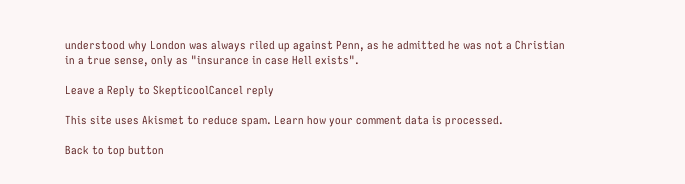understood why London was always riled up against Penn, as he admitted he was not a Christian in a true sense, only as "insurance in case Hell exists".

Leave a Reply to SkepticoolCancel reply

This site uses Akismet to reduce spam. Learn how your comment data is processed.

Back to top button